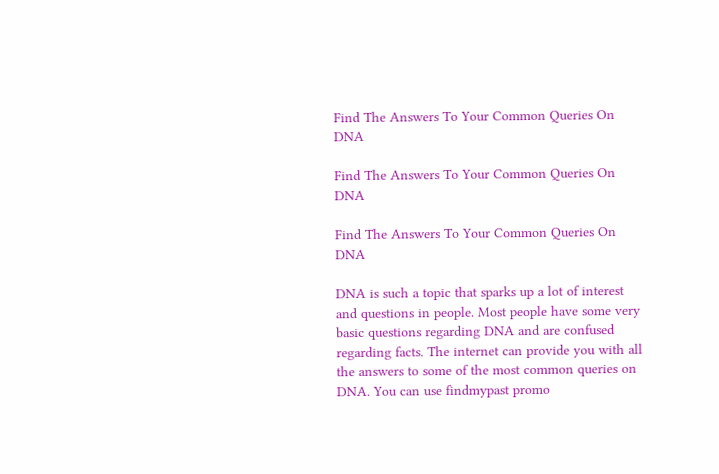Find The Answers To Your Common Queries On DNA

Find The Answers To Your Common Queries On DNA

Find The Answers To Your Common Queries On DNA

DNA is such a topic that sparks up a lot of interest and questions in people. Most people have some very basic questions regarding DNA and are confused regarding facts. The internet can provide you with all the answers to some of the most common queries on DNA. You can use findmypast promo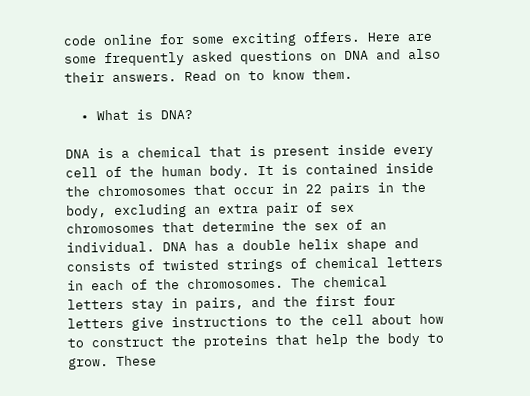code online for some exciting offers. Here are some frequently asked questions on DNA and also their answers. Read on to know them.

  • What is DNA?

DNA is a chemical that is present inside every cell of the human body. It is contained inside the chromosomes that occur in 22 pairs in the body, excluding an extra pair of sex chromosomes that determine the sex of an individual. DNA has a double helix shape and consists of twisted strings of chemical letters in each of the chromosomes. The chemical letters stay in pairs, and the first four letters give instructions to the cell about how to construct the proteins that help the body to grow. These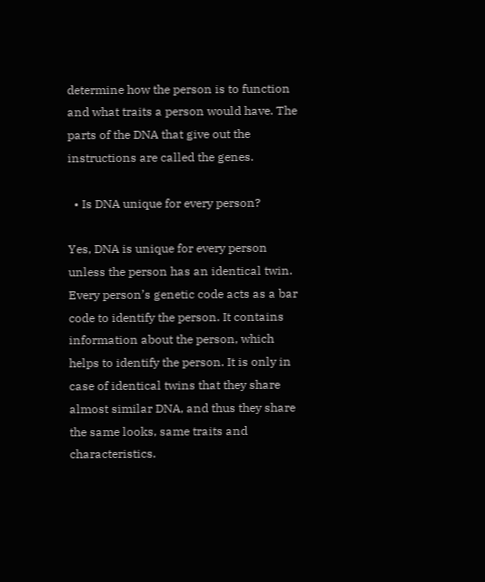determine how the person is to function and what traits a person would have. The parts of the DNA that give out the instructions are called the genes.

  • Is DNA unique for every person?

Yes, DNA is unique for every person unless the person has an identical twin. Every person’s genetic code acts as a bar code to identify the person. It contains information about the person, which helps to identify the person. It is only in case of identical twins that they share almost similar DNA, and thus they share the same looks, same traits and characteristics.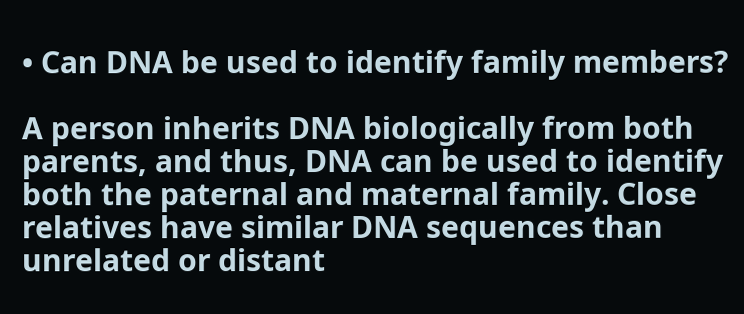• Can DNA be used to identify family members?

A person inherits DNA biologically from both parents, and thus, DNA can be used to identify both the paternal and maternal family. Close relatives have similar DNA sequences than unrelated or distant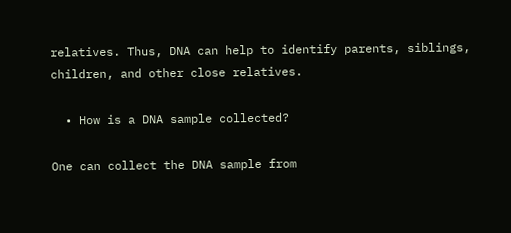relatives. Thus, DNA can help to identify parents, siblings, children, and other close relatives.

  • How is a DNA sample collected?

One can collect the DNA sample from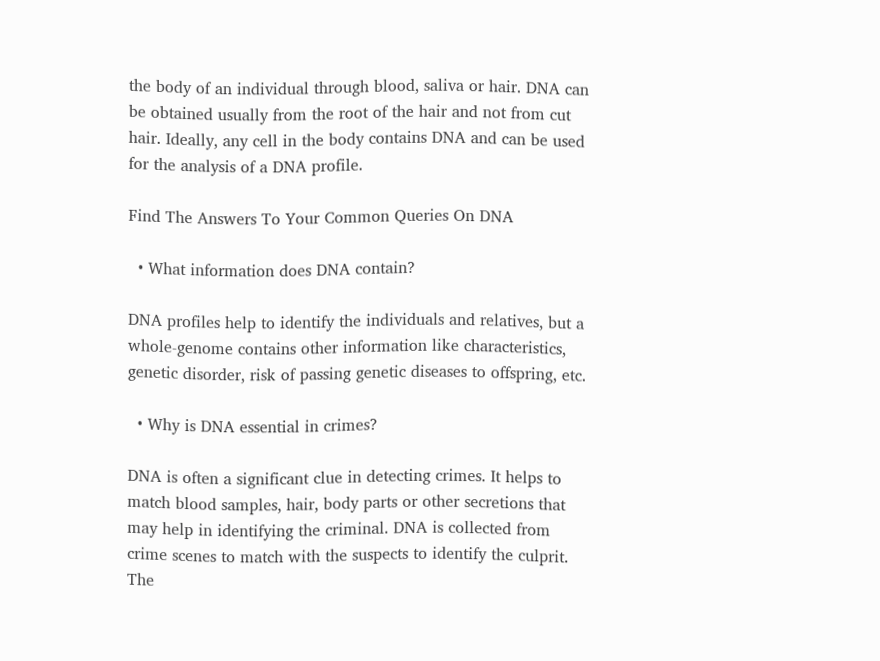the body of an individual through blood, saliva or hair. DNA can be obtained usually from the root of the hair and not from cut hair. Ideally, any cell in the body contains DNA and can be used for the analysis of a DNA profile.

Find The Answers To Your Common Queries On DNA

  • What information does DNA contain?

DNA profiles help to identify the individuals and relatives, but a whole-genome contains other information like characteristics, genetic disorder, risk of passing genetic diseases to offspring, etc.

  • Why is DNA essential in crimes?

DNA is often a significant clue in detecting crimes. It helps to match blood samples, hair, body parts or other secretions that may help in identifying the criminal. DNA is collected from crime scenes to match with the suspects to identify the culprit. The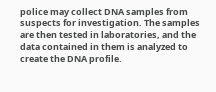police may collect DNA samples from suspects for investigation. The samples are then tested in laboratories, and the data contained in them is analyzed to create the DNA profile.